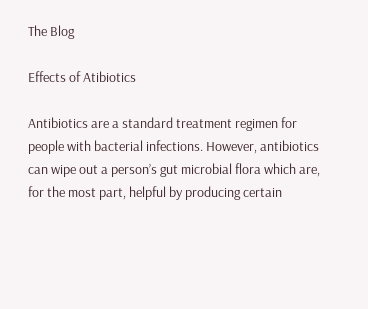The Blog

Effects of Atibiotics

Antibiotics are a standard treatment regimen for people with bacterial infections. However, antibiotics can wipe out a person’s gut microbial flora which are, for the most part, helpful by producing certain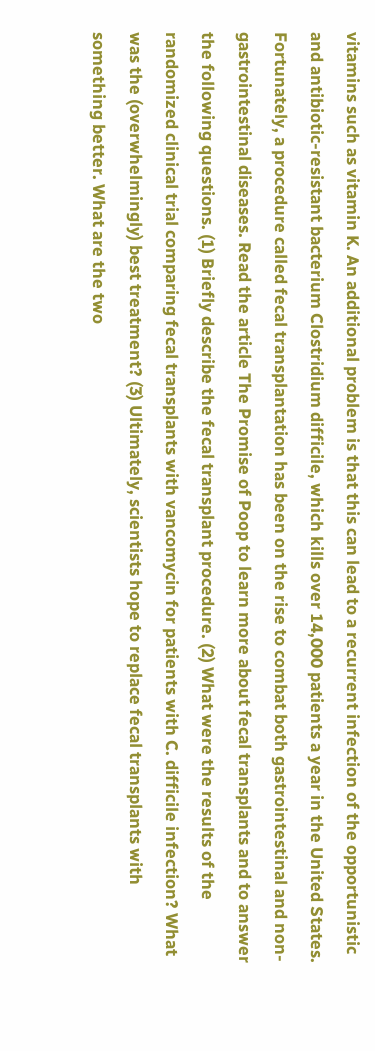vitamins such as vitamin K. An additional problem is that this can lead to a recurrent infection of the opportunistic and antibiotic-resistant bacterium Clostridium difficile, which kills over 14,000 patients a year in the United States. Fortunately, a procedure called fecal transplantation has been on the rise to combat both gastrointestinal and non-gastrointestinal diseases. Read the article The Promise of Poop to learn more about fecal transplants and to answer the following questions. (1) Briefly describe the fecal transplant procedure. (2) What were the results of the randomized clinical trial comparing fecal transplants with vancomycin for patients with C. difficile infection? What was the (overwhelmingly) best treatment? (3) Ultimately, scientists hope to replace fecal transplants with something better. What are the two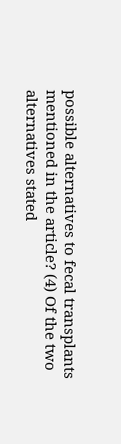possible alternatives to fecal transplants mentioned in the article? (4) Of the two alternatives stated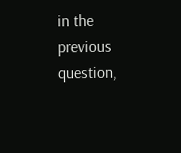in the previous question,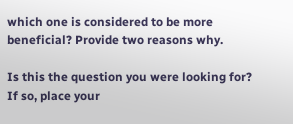which one is considered to be more beneficial? Provide two reasons why.

Is this the question you were looking for? If so, place your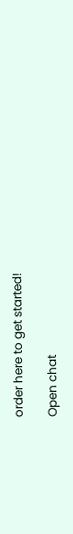order here to get started!

Open chat